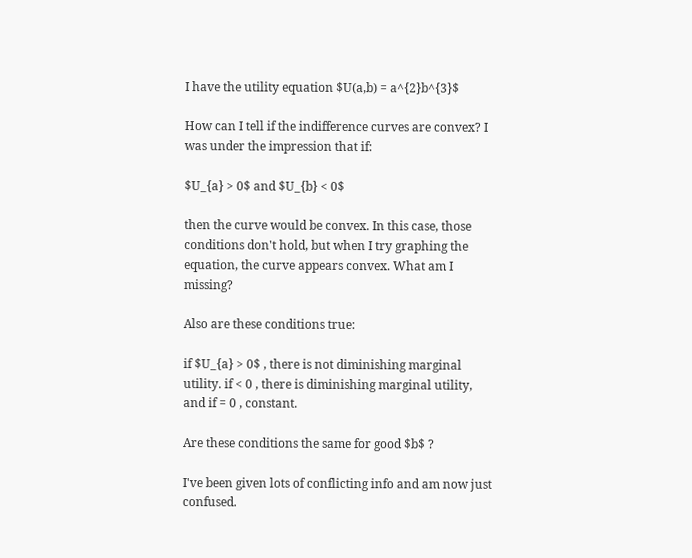I have the utility equation $U(a,b) = a^{2}b^{3}$

How can I tell if the indifference curves are convex? I was under the impression that if:

$U_{a} > 0$ and $U_{b} < 0$

then the curve would be convex. In this case, those conditions don't hold, but when I try graphing the equation, the curve appears convex. What am I missing?

Also are these conditions true:

if $U_{a} > 0$ , there is not diminishing marginal utility. if < 0 , there is diminishing marginal utility, and if = 0 , constant.

Are these conditions the same for good $b$ ?

I've been given lots of conflicting info and am now just confused.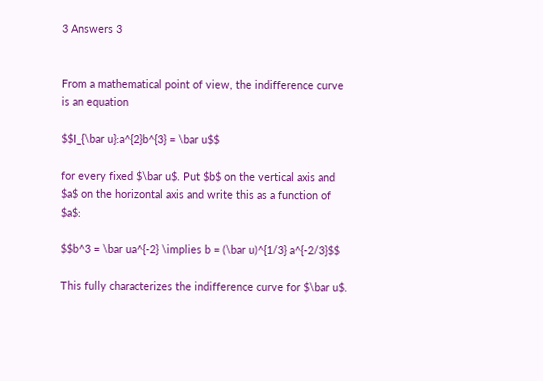3 Answers 3


From a mathematical point of view, the indifference curve is an equation

$$I_{\bar u}:a^{2}b^{3} = \bar u$$

for every fixed $\bar u$. Put $b$ on the vertical axis and $a$ on the horizontal axis and write this as a function of $a$:

$$b^3 = \bar ua^{-2} \implies b = (\bar u)^{1/3} a^{-2/3}$$

This fully characterizes the indifference curve for $\bar u$.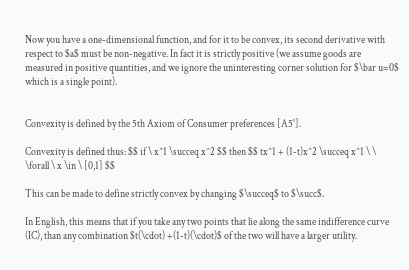Now you have a one-dimensional function, and for it to be convex, its second derivative with respect to $a$ must be non-negative. In fact it is strictly positive (we assume goods are measured in positive quantities, and we ignore the uninteresting corner solution for $\bar u=0$ which is a single point).


Convexity is defined by the 5th Axiom of Consumer preferences [A5'].

Convexity is defined thus: $$ if \ x^1 \succeq x^2 $$ then $$ tx^1 + (1-t)x^2 \succeq x^1 \ \ \forall \ x \in \ [0,1] $$

This can be made to define strictly convex by changing $\succeq$ to $\succ$.

In English, this means that if you take any two points that lie along the same indifference curve (IC), than any combination $t(\cdot) +(1-t)(\cdot)$ of the two will have a larger utility.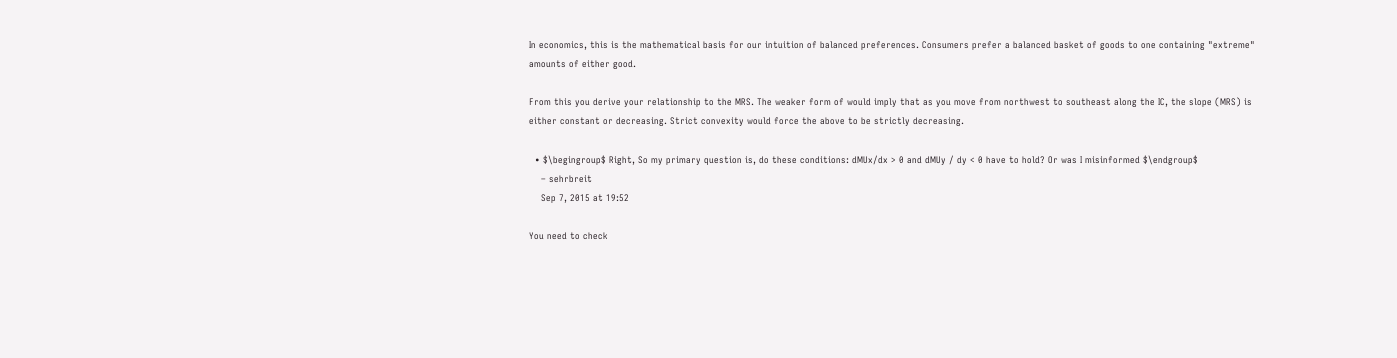In economics, this is the mathematical basis for our intuition of balanced preferences. Consumers prefer a balanced basket of goods to one containing "extreme" amounts of either good.

From this you derive your relationship to the MRS. The weaker form of would imply that as you move from northwest to southeast along the IC, the slope (MRS) is either constant or decreasing. Strict convexity would force the above to be strictly decreasing.

  • $\begingroup$ Right, So my primary question is, do these conditions: dMUx/dx > 0 and dMUy / dy < 0 have to hold? Or was I misinformed $\endgroup$
    – sehrbreit
    Sep 7, 2015 at 19:52

You need to check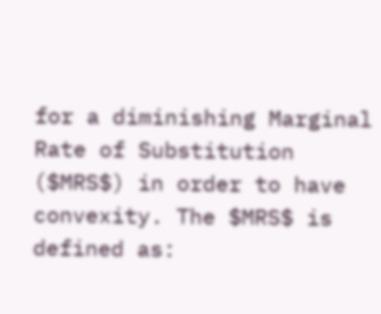for a diminishing Marginal Rate of Substitution ($MRS$) in order to have convexity. The $MRS$ is defined as: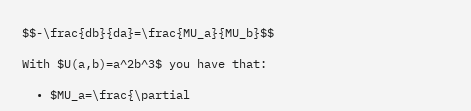$$-\frac{db}{da}=\frac{MU_a}{MU_b}$$

With $U(a,b)=a^2b^3$ you have that:

  • $MU_a=\frac{\partial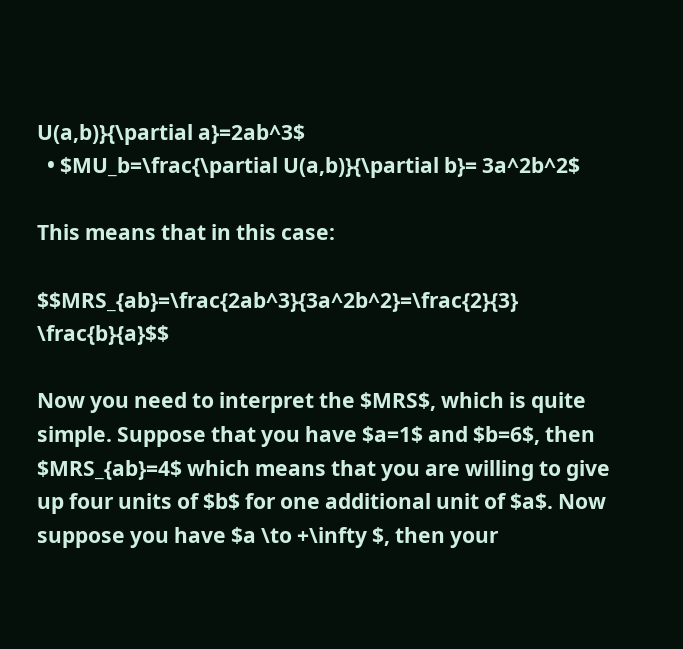U(a,b)}{\partial a}=2ab^3$
  • $MU_b=\frac{\partial U(a,b)}{\partial b}= 3a^2b^2$

This means that in this case:

$$MRS_{ab}=\frac{2ab^3}{3a^2b^2}=\frac{2}{3} \frac{b}{a}$$

Now you need to interpret the $MRS$, which is quite simple. Suppose that you have $a=1$ and $b=6$, then $MRS_{ab}=4$ which means that you are willing to give up four units of $b$ for one additional unit of $a$. Now suppose you have $a \to +\infty $, then your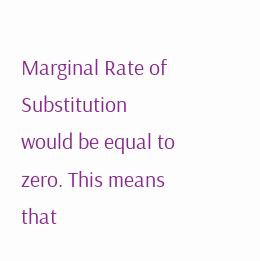Marginal Rate of Substitution would be equal to zero. This means that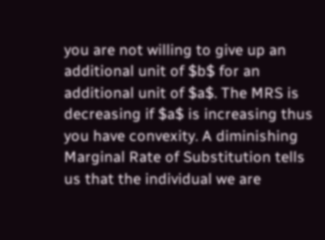you are not willing to give up an additional unit of $b$ for an additional unit of $a$. The MRS is decreasing if $a$ is increasing thus you have convexity. A diminishing Marginal Rate of Substitution tells us that the individual we are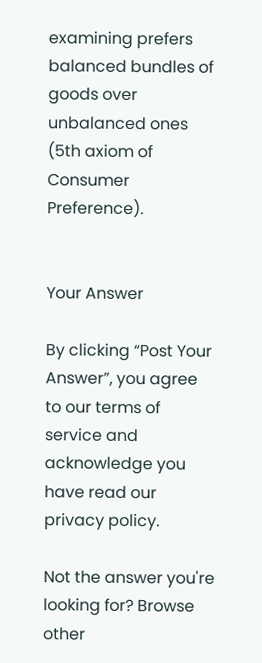examining prefers balanced bundles of goods over unbalanced ones (5th axiom of Consumer Preference).


Your Answer

By clicking “Post Your Answer”, you agree to our terms of service and acknowledge you have read our privacy policy.

Not the answer you're looking for? Browse other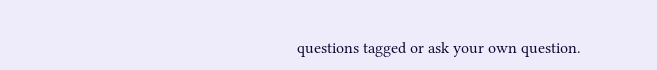questions tagged or ask your own question.